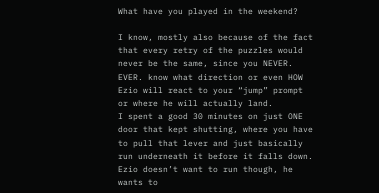What have you played in the weekend?

I know, mostly also because of the fact that every retry of the puzzles would never be the same, since you NEVER. EVER. know what direction or even HOW Ezio will react to your “jump” prompt or where he will actually land.
I spent a good 30 minutes on just ONE door that kept shutting, where you have to pull that lever and just basically run underneath it before it falls down. Ezio doesn’t want to run though, he wants to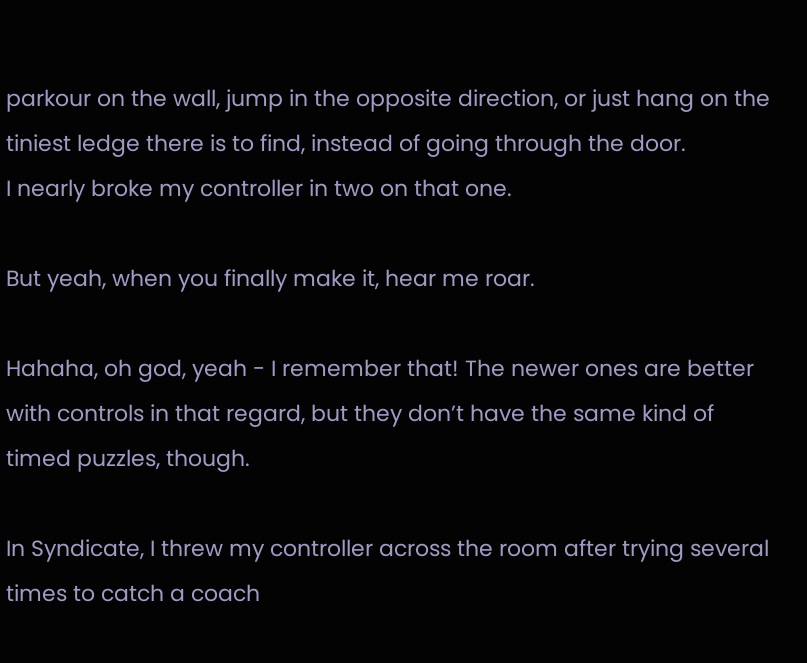parkour on the wall, jump in the opposite direction, or just hang on the tiniest ledge there is to find, instead of going through the door.
I nearly broke my controller in two on that one.

But yeah, when you finally make it, hear me roar.

Hahaha, oh god, yeah - I remember that! The newer ones are better with controls in that regard, but they don’t have the same kind of timed puzzles, though.

In Syndicate, I threw my controller across the room after trying several times to catch a coach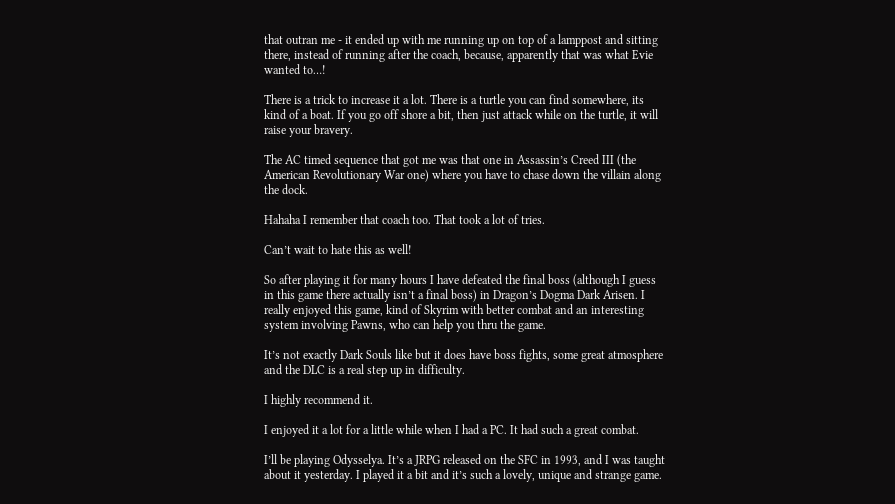that outran me - it ended up with me running up on top of a lamppost and sitting there, instead of running after the coach, because, apparently that was what Evie wanted to…!

There is a trick to increase it a lot. There is a turtle you can find somewhere, its kind of a boat. If you go off shore a bit, then just attack while on the turtle, it will raise your bravery.

The AC timed sequence that got me was that one in Assassin’s Creed III (the American Revolutionary War one) where you have to chase down the villain along the dock.

Hahaha I remember that coach too. That took a lot of tries.

Can’t wait to hate this as well!

So after playing it for many hours I have defeated the final boss (although I guess in this game there actually isn’t a final boss) in Dragon’s Dogma Dark Arisen. I really enjoyed this game, kind of Skyrim with better combat and an interesting system involving Pawns, who can help you thru the game.

It’s not exactly Dark Souls like but it does have boss fights, some great atmosphere and the DLC is a real step up in difficulty.

I highly recommend it.

I enjoyed it a lot for a little while when I had a PC. It had such a great combat.

I’ll be playing Odysselya. It’s a JRPG released on the SFC in 1993, and I was taught about it yesterday. I played it a bit and it’s such a lovely, unique and strange game.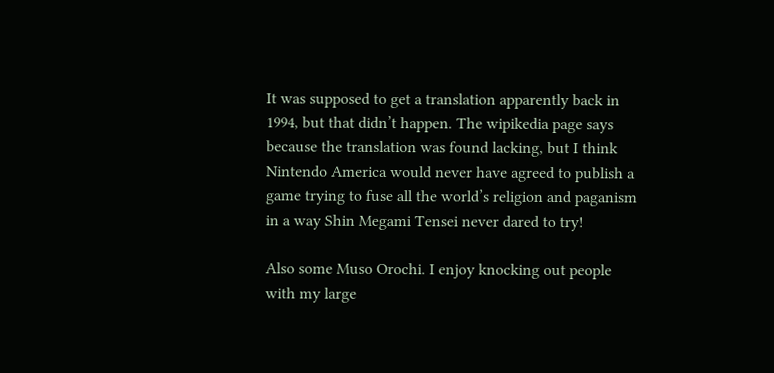It was supposed to get a translation apparently back in 1994, but that didn’t happen. The wipikedia page says because the translation was found lacking, but I think Nintendo America would never have agreed to publish a game trying to fuse all the world’s religion and paganism in a way Shin Megami Tensei never dared to try!

Also some Muso Orochi. I enjoy knocking out people with my large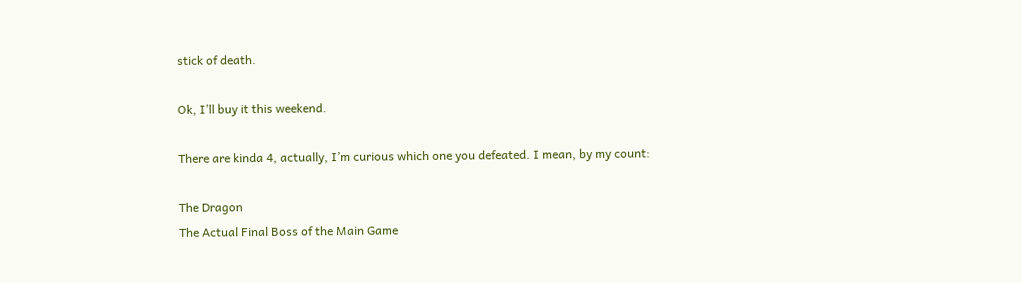stick of death.

Ok, I’ll buy it this weekend.

There are kinda 4, actually, I’m curious which one you defeated. I mean, by my count:

The Dragon
The Actual Final Boss of the Main Game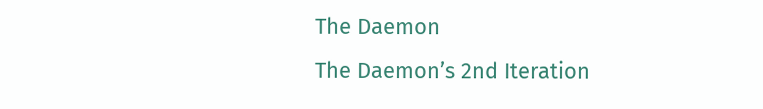The Daemon
The Daemon’s 2nd Iteration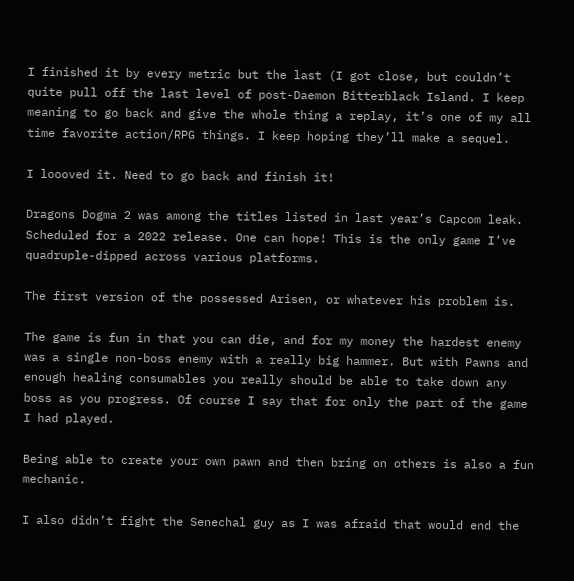I finished it by every metric but the last (I got close, but couldn’t quite pull off the last level of post-Daemon Bitterblack Island. I keep meaning to go back and give the whole thing a replay, it’s one of my all time favorite action/RPG things. I keep hoping they’ll make a sequel.

I loooved it. Need to go back and finish it!

Dragons Dogma 2 was among the titles listed in last year’s Capcom leak. Scheduled for a 2022 release. One can hope! This is the only game I’ve quadruple-dipped across various platforms.

The first version of the possessed Arisen, or whatever his problem is.

The game is fun in that you can die, and for my money the hardest enemy was a single non-boss enemy with a really big hammer. But with Pawns and enough healing consumables you really should be able to take down any boss as you progress. Of course I say that for only the part of the game I had played.

Being able to create your own pawn and then bring on others is also a fun mechanic.

I also didn’t fight the Senechal guy as I was afraid that would end the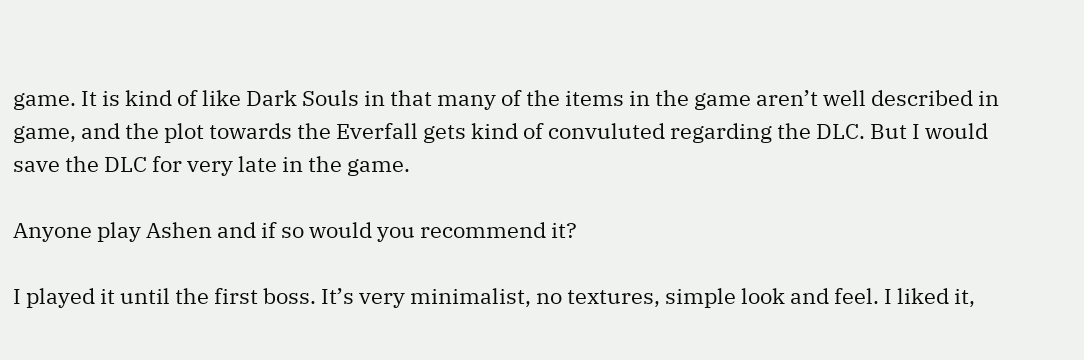game. It is kind of like Dark Souls in that many of the items in the game aren’t well described in game, and the plot towards the Everfall gets kind of convuluted regarding the DLC. But I would save the DLC for very late in the game.

Anyone play Ashen and if so would you recommend it?

I played it until the first boss. It’s very minimalist, no textures, simple look and feel. I liked it,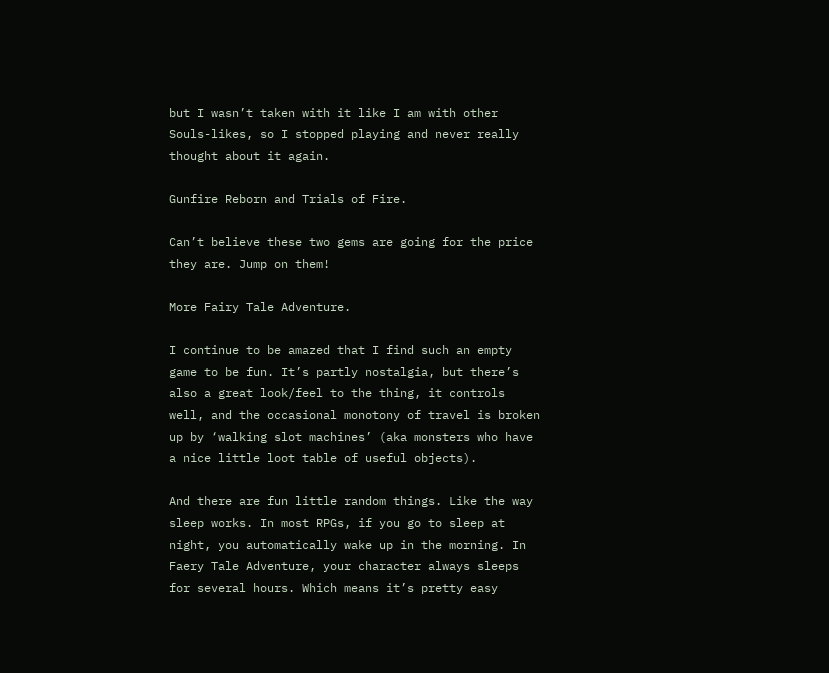but I wasn’t taken with it like I am with other Souls-likes, so I stopped playing and never really thought about it again.

Gunfire Reborn and Trials of Fire.

Can’t believe these two gems are going for the price they are. Jump on them!

More Fairy Tale Adventure.

I continue to be amazed that I find such an empty game to be fun. It’s partly nostalgia, but there’s also a great look/feel to the thing, it controls well, and the occasional monotony of travel is broken up by ‘walking slot machines’ (aka monsters who have a nice little loot table of useful objects).

And there are fun little random things. Like the way sleep works. In most RPGs, if you go to sleep at night, you automatically wake up in the morning. In Faery Tale Adventure, your character always sleeps for several hours. Which means it’s pretty easy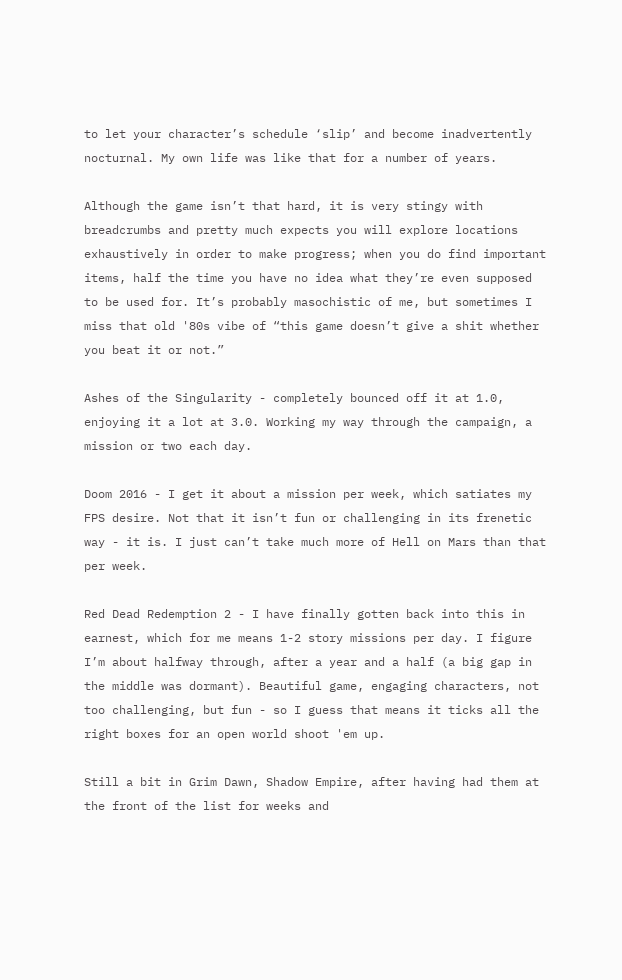to let your character’s schedule ‘slip’ and become inadvertently nocturnal. My own life was like that for a number of years.

Although the game isn’t that hard, it is very stingy with breadcrumbs and pretty much expects you will explore locations exhaustively in order to make progress; when you do find important items, half the time you have no idea what they’re even supposed to be used for. It’s probably masochistic of me, but sometimes I miss that old '80s vibe of “this game doesn’t give a shit whether you beat it or not.”

Ashes of the Singularity - completely bounced off it at 1.0, enjoying it a lot at 3.0. Working my way through the campaign, a mission or two each day.

Doom 2016 - I get it about a mission per week, which satiates my FPS desire. Not that it isn’t fun or challenging in its frenetic way - it is. I just can’t take much more of Hell on Mars than that per week.

Red Dead Redemption 2 - I have finally gotten back into this in earnest, which for me means 1-2 story missions per day. I figure I’m about halfway through, after a year and a half (a big gap in the middle was dormant). Beautiful game, engaging characters, not too challenging, but fun - so I guess that means it ticks all the right boxes for an open world shoot 'em up.

Still a bit in Grim Dawn, Shadow Empire, after having had them at the front of the list for weeks and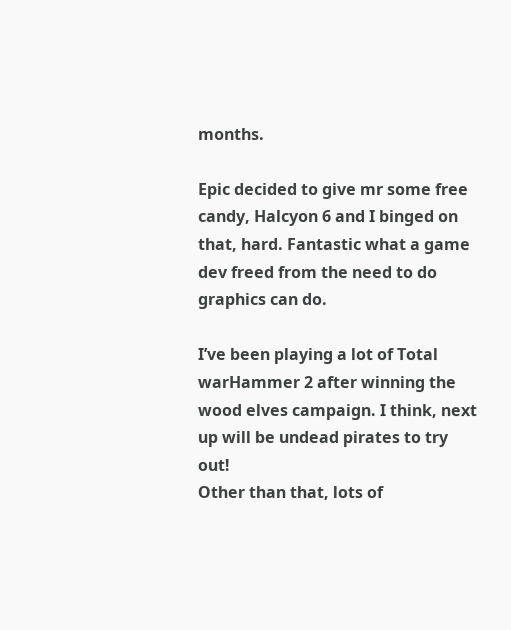months.

Epic decided to give mr some free candy, Halcyon 6 and I binged on that, hard. Fantastic what a game dev freed from the need to do graphics can do.

I’ve been playing a lot of Total warHammer 2 after winning the wood elves campaign. I think, next up will be undead pirates to try out!
Other than that, lots of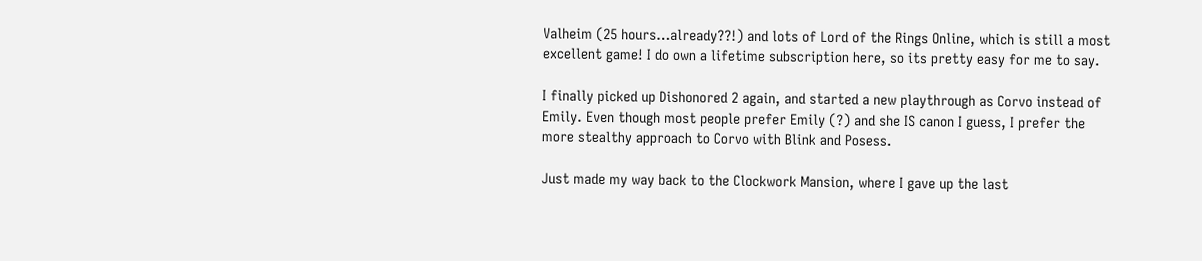Valheim (25 hours…already??!) and lots of Lord of the Rings Online, which is still a most excellent game! I do own a lifetime subscription here, so its pretty easy for me to say.

I finally picked up Dishonored 2 again, and started a new playthrough as Corvo instead of Emily. Even though most people prefer Emily (?) and she IS canon I guess, I prefer the more stealthy approach to Corvo with Blink and Posess.

Just made my way back to the Clockwork Mansion, where I gave up the last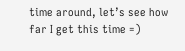time around, let’s see how far I get this time =)